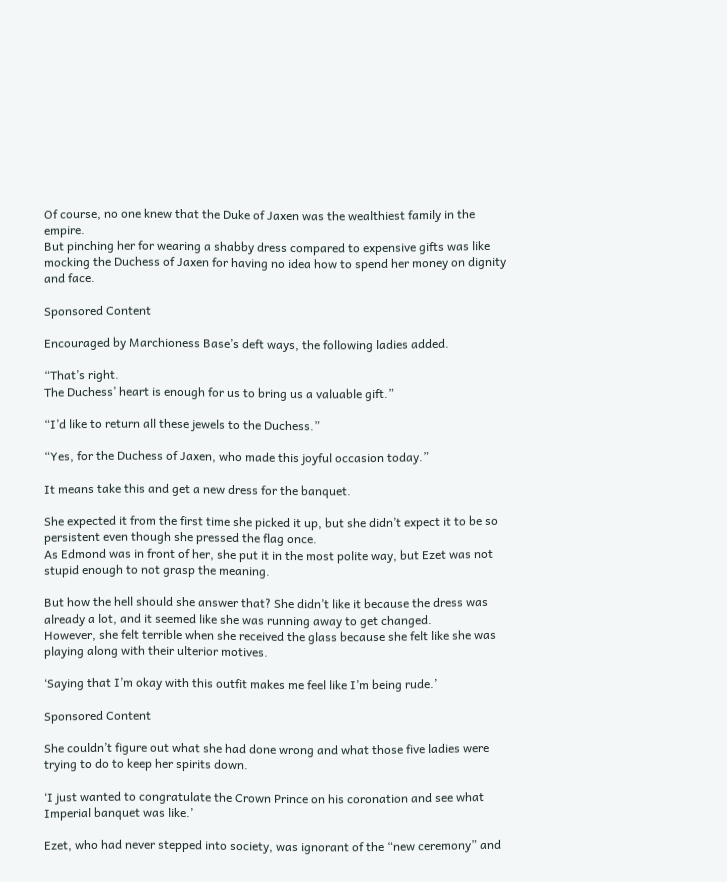Of course, no one knew that the Duke of Jaxen was the wealthiest family in the empire.
But pinching her for wearing a shabby dress compared to expensive gifts was like mocking the Duchess of Jaxen for having no idea how to spend her money on dignity and face.

Sponsored Content

Encouraged by Marchioness Base’s deft ways, the following ladies added.

“That’s right.
The Duchess’ heart is enough for us to bring us a valuable gift.”

“I’d like to return all these jewels to the Duchess.”

“Yes, for the Duchess of Jaxen, who made this joyful occasion today.”

It means take this and get a new dress for the banquet.

She expected it from the first time she picked it up, but she didn’t expect it to be so persistent even though she pressed the flag once.
As Edmond was in front of her, she put it in the most polite way, but Ezet was not stupid enough to not grasp the meaning.

But how the hell should she answer that? She didn’t like it because the dress was already a lot, and it seemed like she was running away to get changed.
However, she felt terrible when she received the glass because she felt like she was playing along with their ulterior motives.

‘Saying that I’m okay with this outfit makes me feel like I’m being rude.’

Sponsored Content

She couldn’t figure out what she had done wrong and what those five ladies were trying to do to keep her spirits down.

‘I just wanted to congratulate the Crown Prince on his coronation and see what Imperial banquet was like.’

Ezet, who had never stepped into society, was ignorant of the “new ceremony” and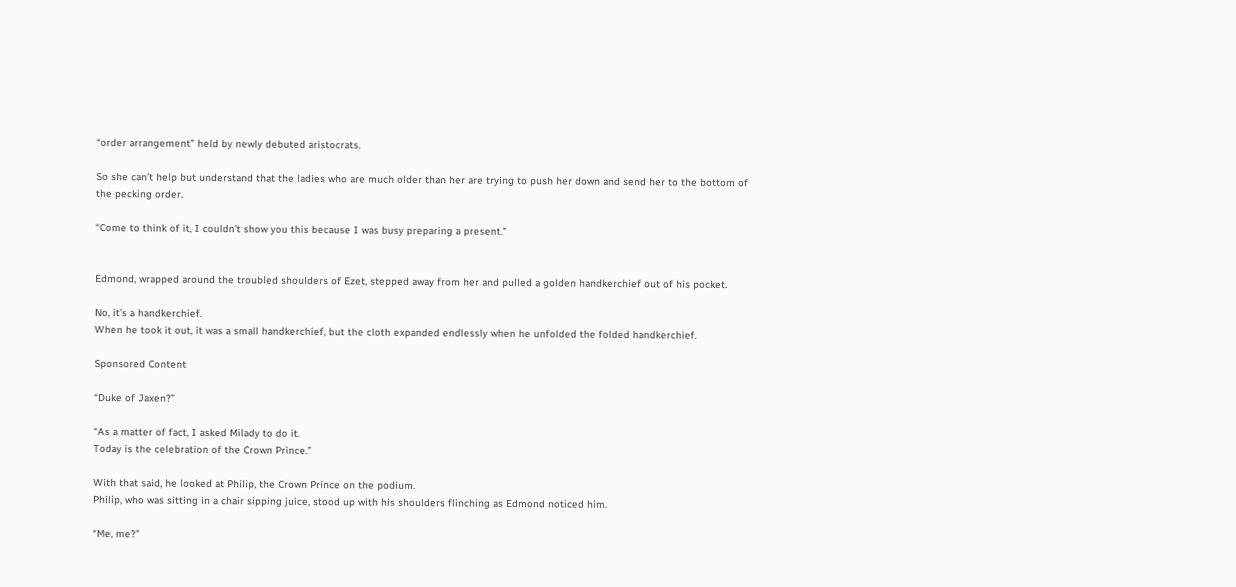“order arrangement” held by newly debuted aristocrats.

So she can’t help but understand that the ladies who are much older than her are trying to push her down and send her to the bottom of the pecking order.

“Come to think of it, I couldn’t show you this because I was busy preparing a present.”


Edmond, wrapped around the troubled shoulders of Ezet, stepped away from her and pulled a golden handkerchief out of his pocket.

No, it’s a handkerchief.
When he took it out, it was a small handkerchief, but the cloth expanded endlessly when he unfolded the folded handkerchief.

Sponsored Content

“Duke of Jaxen?”

“As a matter of fact, I asked Milady to do it.
Today is the celebration of the Crown Prince.”

With that said, he looked at Philip, the Crown Prince on the podium.
Philip, who was sitting in a chair sipping juice, stood up with his shoulders flinching as Edmond noticed him.

“Me, me?”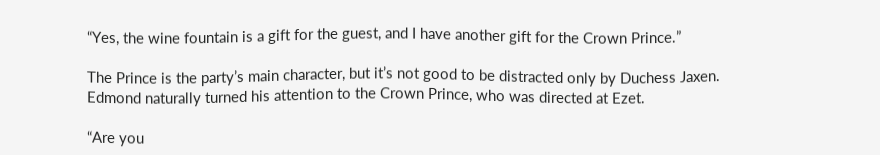“Yes, the wine fountain is a gift for the guest, and I have another gift for the Crown Prince.”

The Prince is the party’s main character, but it’s not good to be distracted only by Duchess Jaxen.
Edmond naturally turned his attention to the Crown Prince, who was directed at Ezet.

“Are you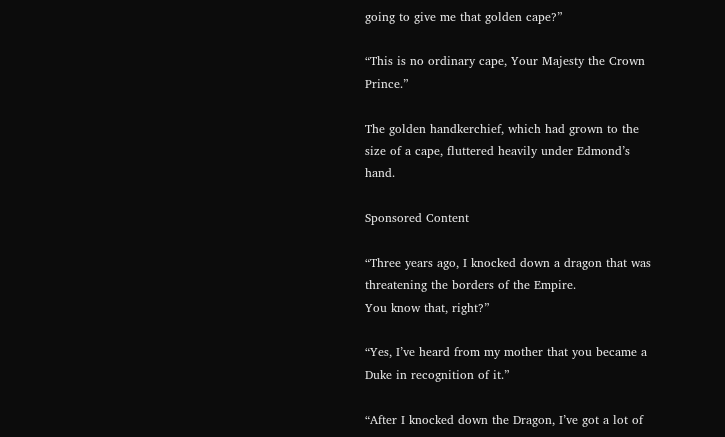going to give me that golden cape?”

“This is no ordinary cape, Your Majesty the Crown Prince.”

The golden handkerchief, which had grown to the size of a cape, fluttered heavily under Edmond’s hand.

Sponsored Content

“Three years ago, I knocked down a dragon that was threatening the borders of the Empire.
You know that, right?”

“Yes, I’ve heard from my mother that you became a Duke in recognition of it.”

“After I knocked down the Dragon, I’ve got a lot of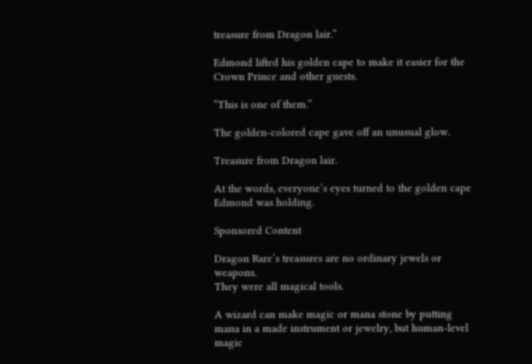treasure from Dragon lair.”

Edmond lifted his golden cape to make it easier for the Crown Prince and other guests.

“This is one of them.”

The golden-colored cape gave off an unusual glow.

Treasure from Dragon lair.

At the words, everyone’s eyes turned to the golden cape Edmond was holding.

Sponsored Content

Dragon Rare’s treasures are no ordinary jewels or weapons.
They were all magical tools.

A wizard can make magic or mana stone by putting mana in a made instrument or jewelry, but human-level magic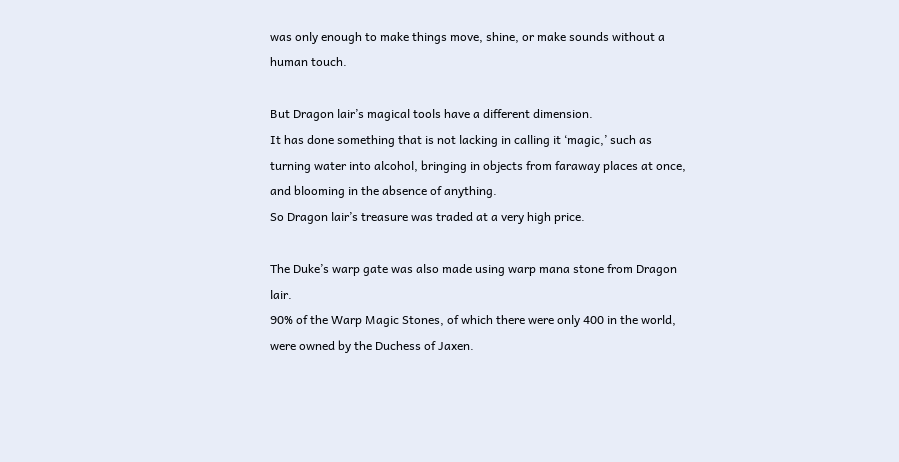was only enough to make things move, shine, or make sounds without a human touch.

But Dragon lair’s magical tools have a different dimension.
It has done something that is not lacking in calling it ‘magic,’ such as turning water into alcohol, bringing in objects from faraway places at once, and blooming in the absence of anything.
So Dragon lair’s treasure was traded at a very high price.

The Duke’s warp gate was also made using warp mana stone from Dragon lair.
90% of the Warp Magic Stones, of which there were only 400 in the world, were owned by the Duchess of Jaxen.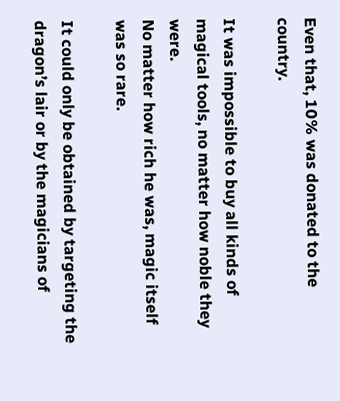Even that, 10% was donated to the country.

It was impossible to buy all kinds of magical tools, no matter how noble they were.
No matter how rich he was, magic itself was so rare.

It could only be obtained by targeting the dragon’s lair or by the magicians of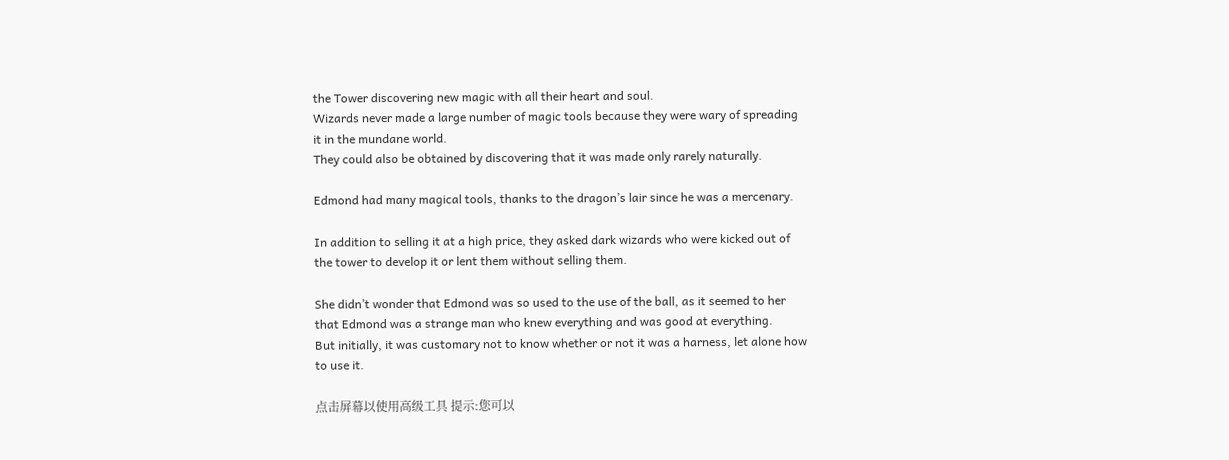the Tower discovering new magic with all their heart and soul.
Wizards never made a large number of magic tools because they were wary of spreading it in the mundane world.
They could also be obtained by discovering that it was made only rarely naturally.

Edmond had many magical tools, thanks to the dragon’s lair since he was a mercenary.

In addition to selling it at a high price, they asked dark wizards who were kicked out of the tower to develop it or lent them without selling them.

She didn’t wonder that Edmond was so used to the use of the ball, as it seemed to her that Edmond was a strange man who knew everything and was good at everything.
But initially, it was customary not to know whether or not it was a harness, let alone how to use it.

点击屏幕以使用高级工具 提示:您可以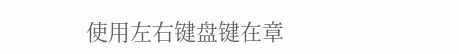使用左右键盘键在章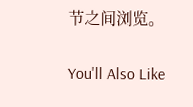节之间浏览。

You'll Also Like